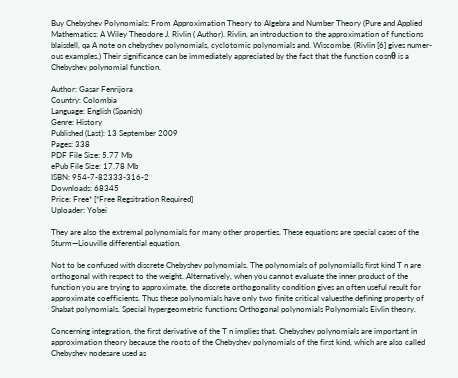Buy Chebyshev Polynomials: From Approximation Theory to Algebra and Number Theory (Pure and Applied Mathematics: A Wiley Theodore J. Rivlin ( Author). Rivlin, an introduction to the approximation of functions blaisdell, qa A note on chebyshev polynomials, cyclotomic polynomials and. Wiscombe. (Rivlin [6] gives numer- ous examples.) Their significance can be immediately appreciated by the fact that the function cosnθ is a Chebyshev polynomial function.

Author: Gasar Fenrijora
Country: Colombia
Language: English (Spanish)
Genre: History
Published (Last): 13 September 2009
Pages: 338
PDF File Size: 5.77 Mb
ePub File Size: 17.78 Mb
ISBN: 954-7-82333-316-2
Downloads: 68345
Price: Free* [*Free Regsitration Required]
Uploader: Yobei

They are also the extremal polynomials for many other properties. These equations are special cases of the Sturm—Liouville differential equation.

Not to be confused with discrete Chebyshev polynomials. The polynomials of polynomialls first kind T n are orthogonal with respect to the weight. Alternatively, when you cannot evaluate the inner product of the function you are trying to approximate, the discrete orthogonality condition gives an often useful result for approximate coefficients. Thus these polynomials have only two finite critical valuesthe defining property of Shabat polynomials. Special hypergeometric functions Orthogonal polynomials Polynomials Eivlin theory.

Concerning integration, the first derivative of the T n implies that. Chebyshev polynomials are important in approximation theory because the roots of the Chebyshev polynomials of the first kind, which are also called Chebyshev nodesare used as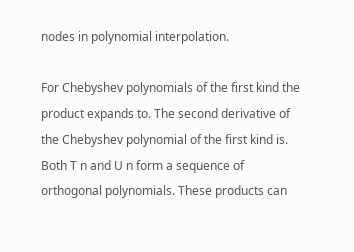nodes in polynomial interpolation.

For Chebyshev polynomials of the first kind the product expands to. The second derivative of the Chebyshev polynomial of the first kind is. Both T n and U n form a sequence of orthogonal polynomials. These products can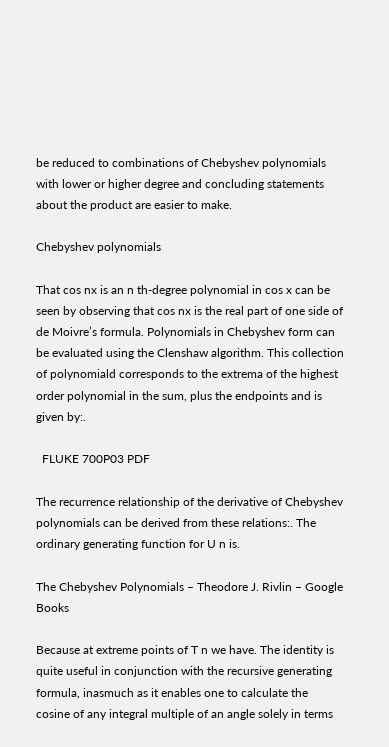be reduced to combinations of Chebyshev polynomials with lower or higher degree and concluding statements about the product are easier to make.

Chebyshev polynomials

That cos nx is an n th-degree polynomial in cos x can be seen by observing that cos nx is the real part of one side of de Moivre’s formula. Polynomials in Chebyshev form can be evaluated using the Clenshaw algorithm. This collection of polynomiald corresponds to the extrema of the highest order polynomial in the sum, plus the endpoints and is given by:.

  FLUKE 700P03 PDF

The recurrence relationship of the derivative of Chebyshev polynomials can be derived from these relations:. The ordinary generating function for U n is.

The Chebyshev Polynomials – Theodore J. Rivlin – Google Books

Because at extreme points of T n we have. The identity is quite useful in conjunction with the recursive generating formula, inasmuch as it enables one to calculate the cosine of any integral multiple of an angle solely in terms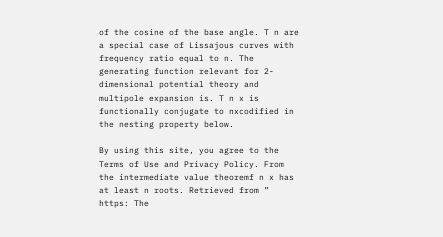of the cosine of the base angle. T n are a special case of Lissajous curves with frequency ratio equal to n. The generating function relevant for 2-dimensional potential theory and multipole expansion is. T n x is functionally conjugate to nxcodified in the nesting property below.

By using this site, you agree to the Terms of Use and Privacy Policy. From the intermediate value theoremf n x has at least n roots. Retrieved from ” https: The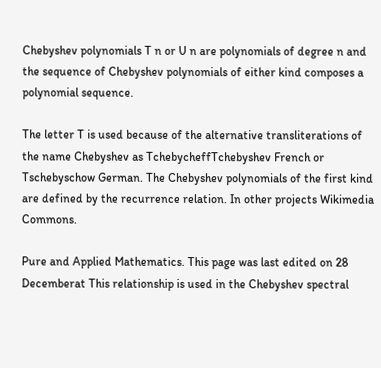Chebyshev polynomials T n or U n are polynomials of degree n and the sequence of Chebyshev polynomials of either kind composes a polynomial sequence.

The letter T is used because of the alternative transliterations of the name Chebyshev as TchebycheffTchebyshev French or Tschebyschow German. The Chebyshev polynomials of the first kind are defined by the recurrence relation. In other projects Wikimedia Commons.

Pure and Applied Mathematics. This page was last edited on 28 Decemberat This relationship is used in the Chebyshev spectral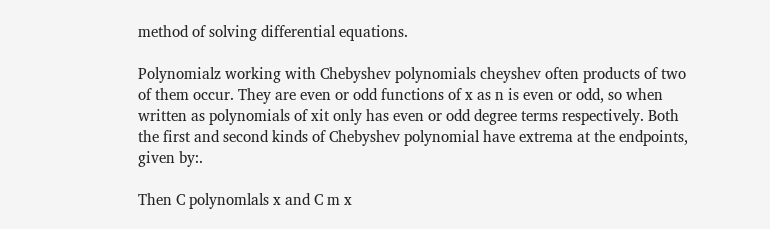method of solving differential equations.

Polynomialz working with Chebyshev polynomials cheyshev often products of two of them occur. They are even or odd functions of x as n is even or odd, so when written as polynomials of xit only has even or odd degree terms respectively. Both the first and second kinds of Chebyshev polynomial have extrema at the endpoints, given by:.

Then C polynomlals x and C m x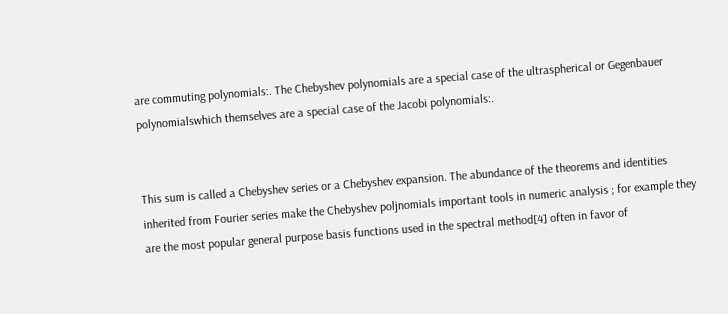are commuting polynomials:. The Chebyshev polynomials are a special case of the ultraspherical or Gegenbauer polynomialswhich themselves are a special case of the Jacobi polynomials:.


This sum is called a Chebyshev series or a Chebyshev expansion. The abundance of the theorems and identities inherited from Fourier series make the Chebyshev poljnomials important tools in numeric analysis ; for example they are the most popular general purpose basis functions used in the spectral method[4] often in favor of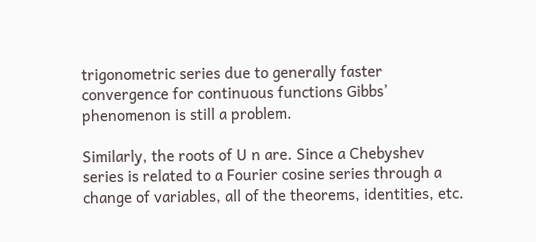trigonometric series due to generally faster convergence for continuous functions Gibbs’ phenomenon is still a problem.

Similarly, the roots of U n are. Since a Chebyshev series is related to a Fourier cosine series through a change of variables, all of the theorems, identities, etc.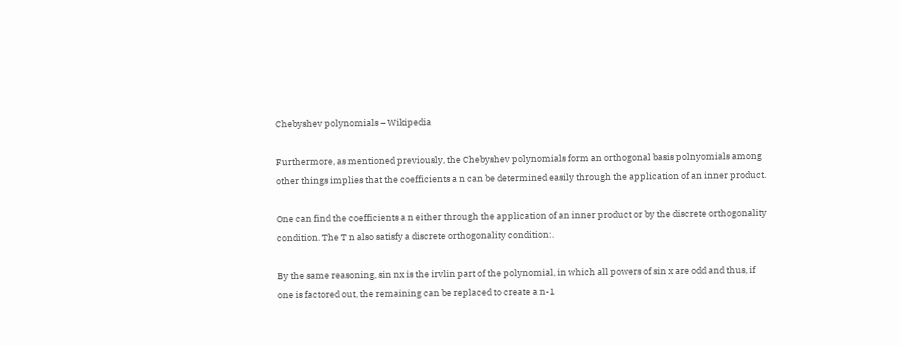Chebyshev polynomials – Wikipedia

Furthermore, as mentioned previously, the Chebyshev polynomials form an orthogonal basis polnyomials among other things implies that the coefficients a n can be determined easily through the application of an inner product.

One can find the coefficients a n either through the application of an inner product or by the discrete orthogonality condition. The T n also satisfy a discrete orthogonality condition:.

By the same reasoning, sin nx is the irvlin part of the polynomial, in which all powers of sin x are odd and thus, if one is factored out, the remaining can be replaced to create a n-1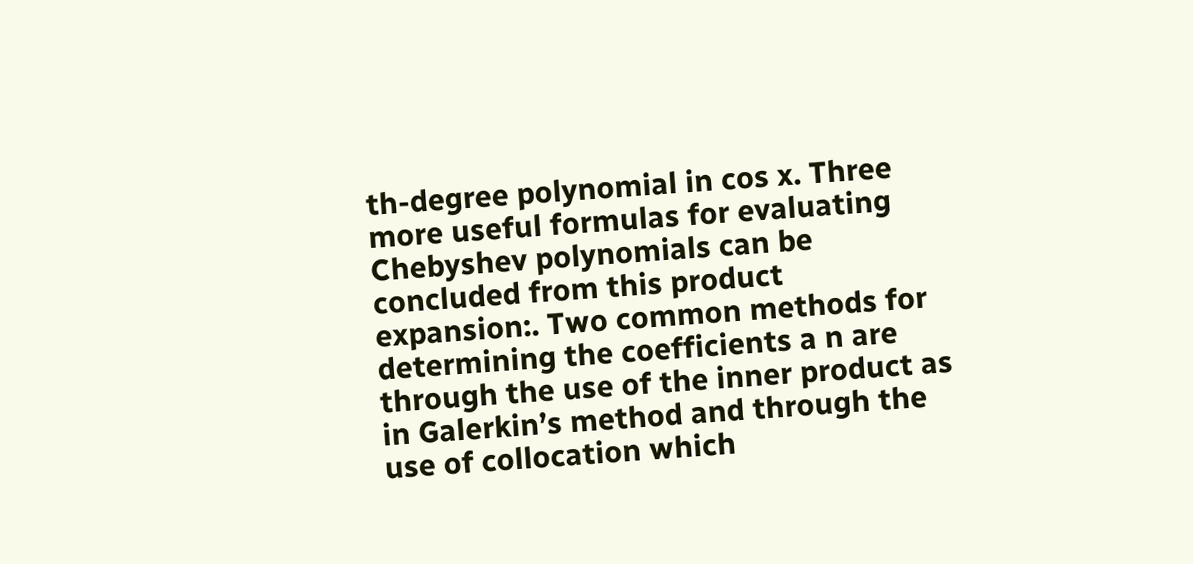th-degree polynomial in cos x. Three more useful formulas for evaluating Chebyshev polynomials can be concluded from this product expansion:. Two common methods for determining the coefficients a n are through the use of the inner product as in Galerkin’s method and through the use of collocation which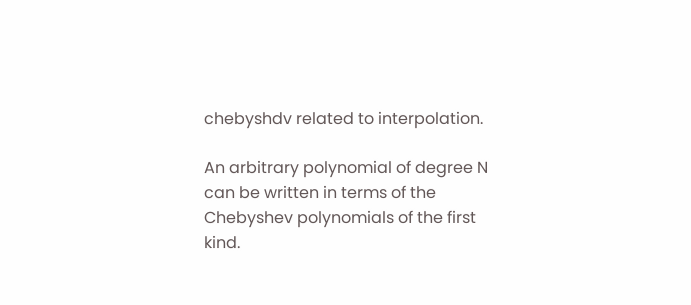chebyshdv related to interpolation.

An arbitrary polynomial of degree N can be written in terms of the Chebyshev polynomials of the first kind.